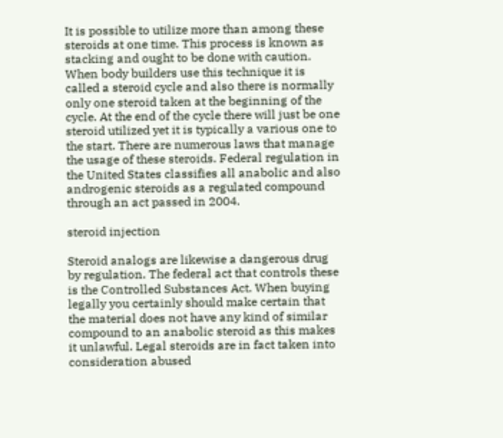It is possible to utilize more than among these steroids at one time. This process is known as stacking and ought to be done with caution. When body builders use this technique it is called a steroid cycle and also there is normally only one steroid taken at the beginning of the cycle. At the end of the cycle there will just be one steroid utilized yet it is typically a various one to the start. There are numerous laws that manage the usage of these steroids. Federal regulation in the United States classifies all anabolic and also androgenic steroids as a regulated compound through an act passed in 2004.

steroid injection

Steroid analogs are likewise a dangerous drug by regulation. The federal act that controls these is the Controlled Substances Act. When buying legally you certainly should make certain that the material does not have any kind of similar compound to an anabolic steroid as this makes it unlawful. Legal steroids are in fact taken into consideration abused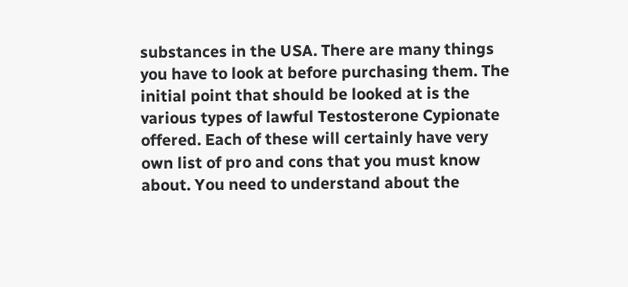substances in the USA. There are many things you have to look at before purchasing them. The initial point that should be looked at is the various types of lawful Testosterone Cypionate offered. Each of these will certainly have very own list of pro and cons that you must know about. You need to understand about the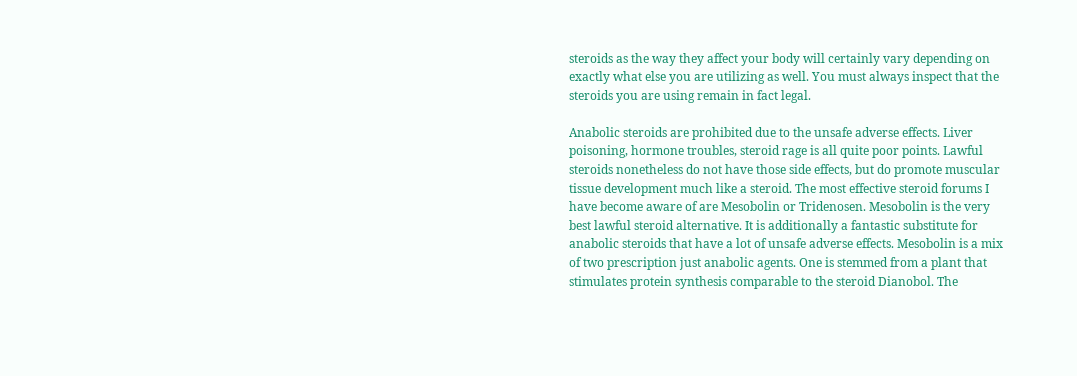steroids as the way they affect your body will certainly vary depending on exactly what else you are utilizing as well. You must always inspect that the steroids you are using remain in fact legal.

Anabolic steroids are prohibited due to the unsafe adverse effects. Liver poisoning, hormone troubles, steroid rage is all quite poor points. Lawful steroids nonetheless do not have those side effects, but do promote muscular tissue development much like a steroid. The most effective steroid forums I have become aware of are Mesobolin or Tridenosen. Mesobolin is the very best lawful steroid alternative. It is additionally a fantastic substitute for anabolic steroids that have a lot of unsafe adverse effects. Mesobolin is a mix of two prescription just anabolic agents. One is stemmed from a plant that stimulates protein synthesis comparable to the steroid Dianobol. The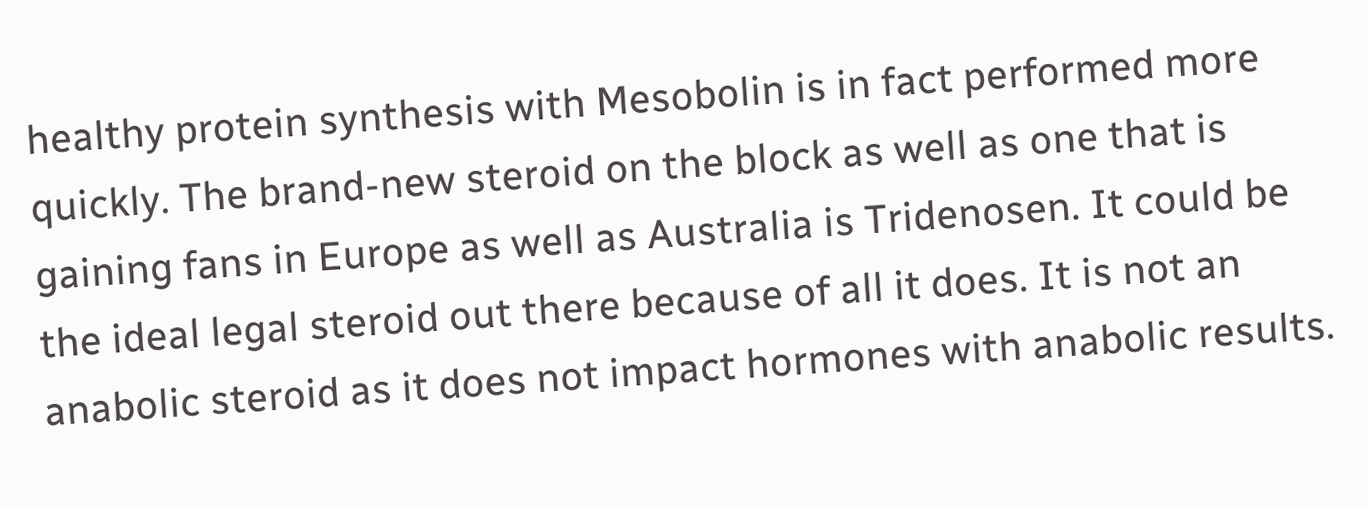healthy protein synthesis with Mesobolin is in fact performed more quickly. The brand-new steroid on the block as well as one that is gaining fans in Europe as well as Australia is Tridenosen. It could be the ideal legal steroid out there because of all it does. It is not an anabolic steroid as it does not impact hormones with anabolic results.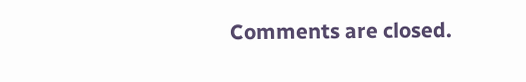Comments are closed.